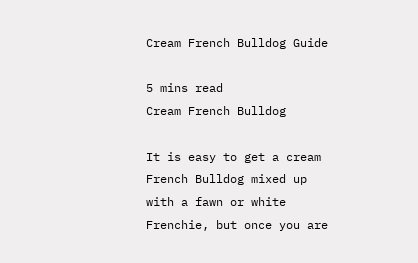Cream French Bulldog Guide

5 mins read
Cream French Bulldog

It is easy to get a cream French Bulldog mixed up with a fawn or white Frenchie, but once you are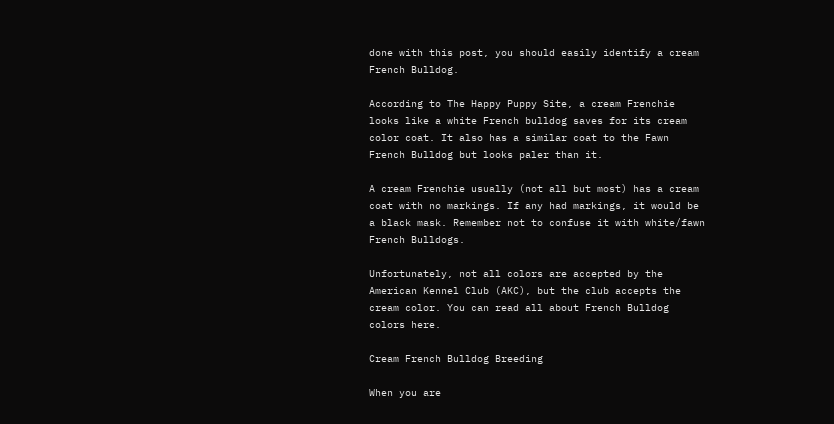done with this post, you should easily identify a cream French Bulldog.

According to The Happy Puppy Site, a cream Frenchie looks like a white French bulldog saves for its cream color coat. It also has a similar coat to the Fawn French Bulldog but looks paler than it.

A cream Frenchie usually (not all but most) has a cream coat with no markings. If any had markings, it would be a black mask. Remember not to confuse it with white/fawn French Bulldogs.

Unfortunately, not all colors are accepted by the American Kennel Club (AKC), but the club accepts the cream color. You can read all about French Bulldog colors here.

Cream French Bulldog Breeding

When you are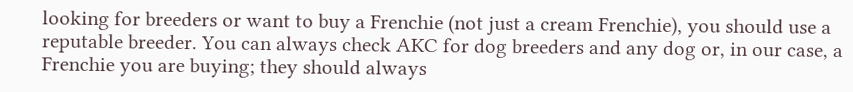looking for breeders or want to buy a Frenchie (not just a cream Frenchie), you should use a reputable breeder. You can always check AKC for dog breeders and any dog or, in our case, a Frenchie you are buying; they should always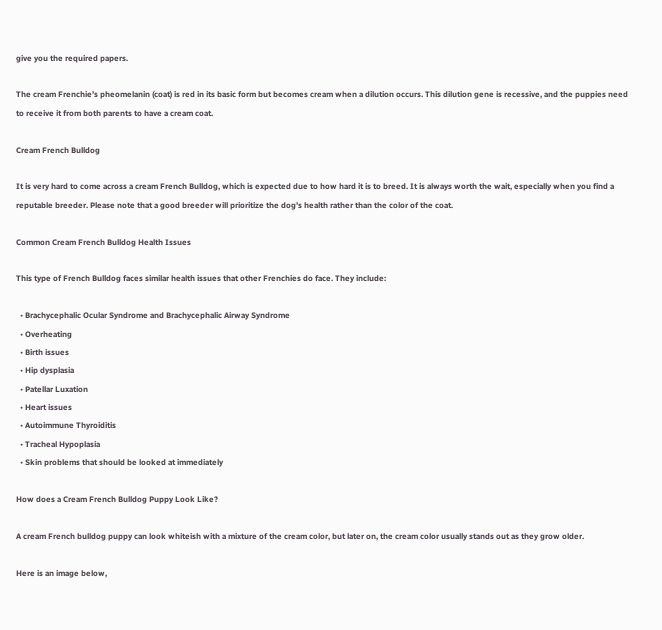give you the required papers.

The cream Frenchie’s pheomelanin (coat) is red in its basic form but becomes cream when a dilution occurs. This dilution gene is recessive, and the puppies need to receive it from both parents to have a cream coat.

Cream French Bulldog

It is very hard to come across a cream French Bulldog, which is expected due to how hard it is to breed. It is always worth the wait, especially when you find a reputable breeder. Please note that a good breeder will prioritize the dog’s health rather than the color of the coat.

Common Cream French Bulldog Health Issues

This type of French Bulldog faces similar health issues that other Frenchies do face. They include:

  • Brachycephalic Ocular Syndrome and Brachycephalic Airway Syndrome
  • Overheating
  • Birth issues
  • Hip dysplasia
  • Patellar Luxation
  • Heart issues
  • Autoimmune Thyroiditis
  • Tracheal Hypoplasia
  • Skin problems that should be looked at immediately

How does a Cream French Bulldog Puppy Look Like?

A cream French bulldog puppy can look whiteish with a mixture of the cream color, but later on, the cream color usually stands out as they grow older.

Here is an image below,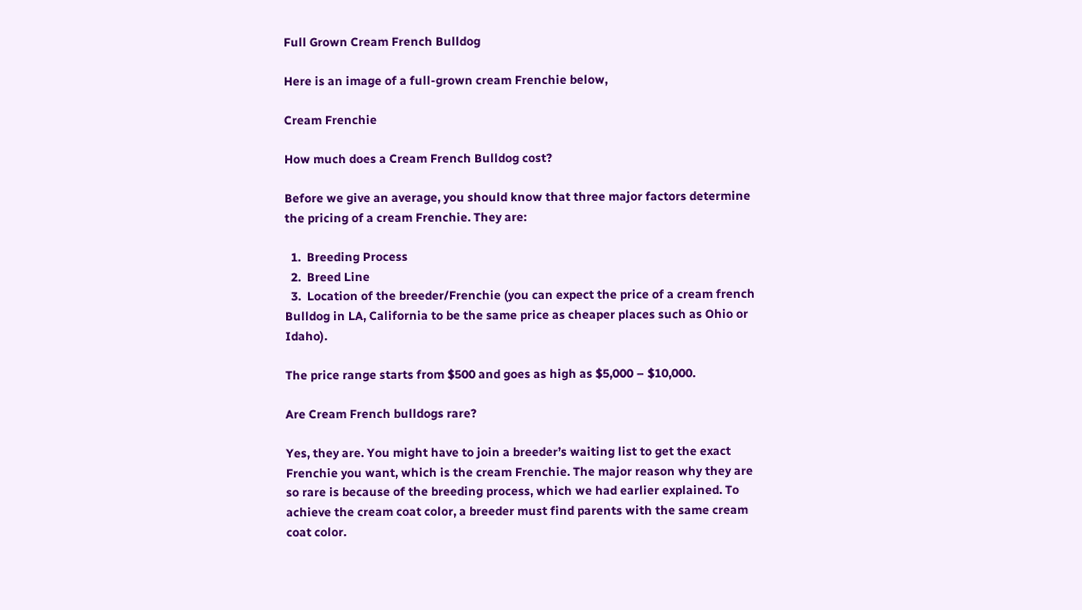Full Grown Cream French Bulldog

Here is an image of a full-grown cream Frenchie below,

Cream Frenchie

How much does a Cream French Bulldog cost?

Before we give an average, you should know that three major factors determine the pricing of a cream Frenchie. They are:

  1.  Breeding Process
  2.  Breed Line
  3.  Location of the breeder/Frenchie (you can expect the price of a cream french Bulldog in LA, California to be the same price as cheaper places such as Ohio or Idaho).

The price range starts from $500 and goes as high as $5,000 – $10,000.

Are Cream French bulldogs rare?

Yes, they are. You might have to join a breeder’s waiting list to get the exact Frenchie you want, which is the cream Frenchie. The major reason why they are so rare is because of the breeding process, which we had earlier explained. To achieve the cream coat color, a breeder must find parents with the same cream coat color.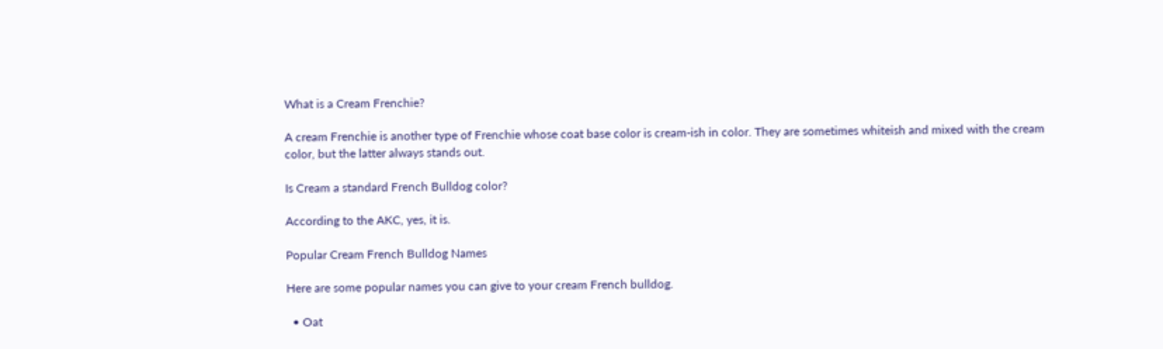What is a Cream Frenchie?

A cream Frenchie is another type of Frenchie whose coat base color is cream-ish in color. They are sometimes whiteish and mixed with the cream color, but the latter always stands out.

Is Cream a standard French Bulldog color?

According to the AKC, yes, it is.

Popular Cream French Bulldog Names

Here are some popular names you can give to your cream French bulldog.

  • Oat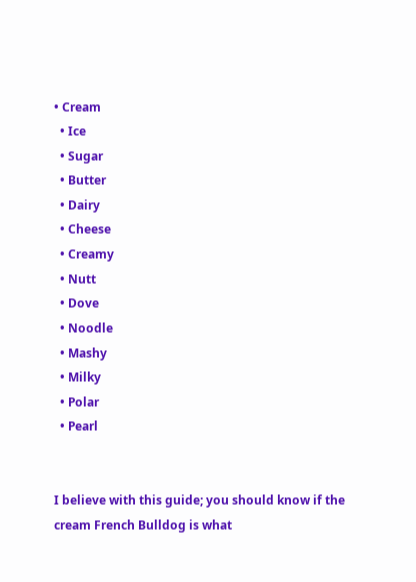• Cream
  • Ice
  • Sugar
  • Butter
  • Dairy
  • Cheese
  • Creamy
  • Nutt
  • Dove
  • Noodle
  • Mashy
  • Milky
  • Polar
  • Pearl


I believe with this guide; you should know if the cream French Bulldog is what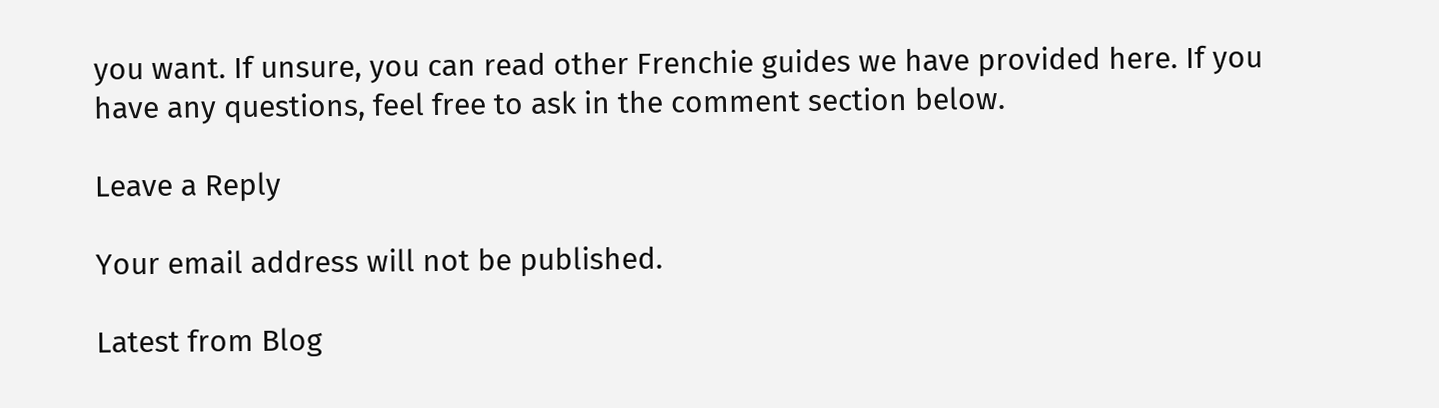you want. If unsure, you can read other Frenchie guides we have provided here. If you have any questions, feel free to ask in the comment section below.

Leave a Reply

Your email address will not be published.

Latest from Blog